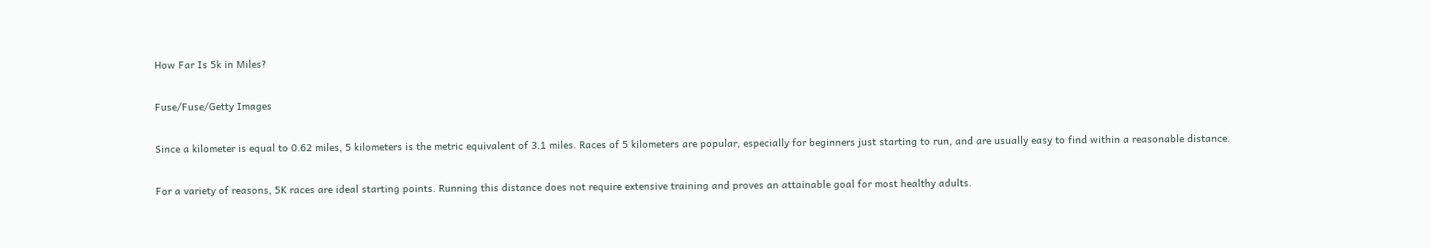How Far Is 5k in Miles?

Fuse/Fuse/Getty Images

Since a kilometer is equal to 0.62 miles, 5 kilometers is the metric equivalent of 3.1 miles. Races of 5 kilometers are popular, especially for beginners just starting to run, and are usually easy to find within a reasonable distance.

For a variety of reasons, 5K races are ideal starting points. Running this distance does not require extensive training and proves an attainable goal for most healthy adults.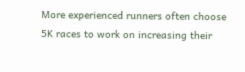More experienced runners often choose 5K races to work on increasing their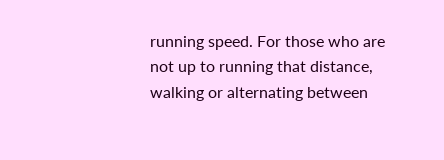running speed. For those who are not up to running that distance, walking or alternating between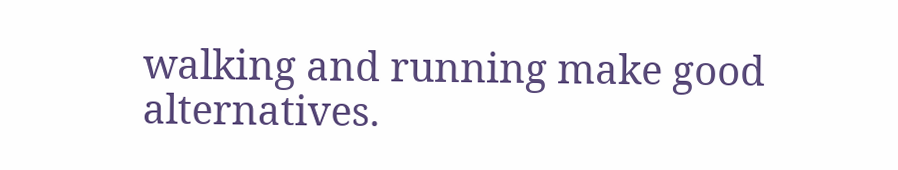walking and running make good alternatives.